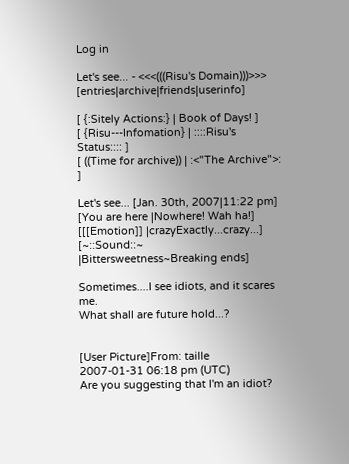Log in

Let's see... - <<<(((Risu's Domain)))>>> [entries|archive|friends|userinfo]

[ {:Sitely Actions:} | Book of Days! ]
[ {Risu---Infomation} | ::::Risu's Status:::: ]
[ ((Time for archive)) | :<"The Archive">: ]

Let's see... [Jan. 30th, 2007|11:22 pm]
[You are here |Nowhere! Wah ha!]
[[[Emotion]] |crazyExactly...crazy...]
[~::Sound::~ |Bittersweetness~Breaking ends]

Sometimes....I see idiots, and it scares me.
What shall are future hold...?


[User Picture]From: taille
2007-01-31 06:18 pm (UTC)
Are you suggesting that I'm an idiot?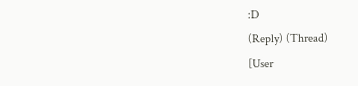:D
(Reply) (Thread)
[User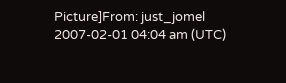Picture]From: just_jomel
2007-02-01 04:04 am (UTC)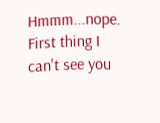Hmmm...nope. First thing I can't see you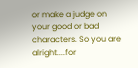or make a judge on your good or bad characters. So you are alright....for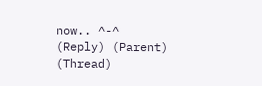now.. ^-^
(Reply) (Parent) (Thread)